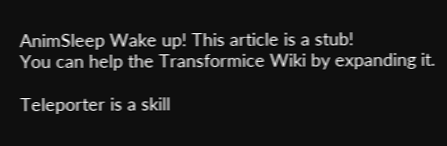AnimSleep Wake up! This article is a stub!
You can help the Transformice Wiki by expanding it.

Teleporter is a skill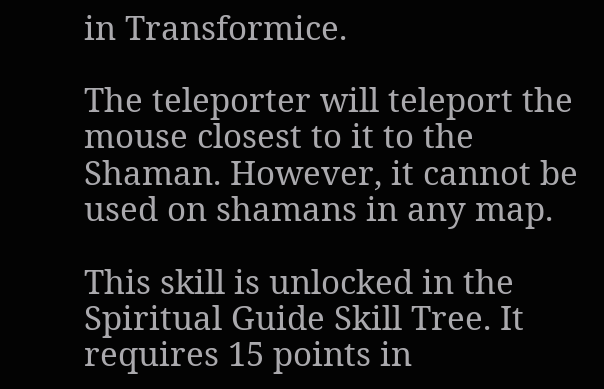in Transformice.

The teleporter will teleport the mouse closest to it to the Shaman. However, it cannot be used on shamans in any map.

This skill is unlocked in the Spiritual Guide Skill Tree. It requires 15 points in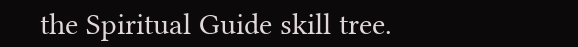the Spiritual Guide skill tree.